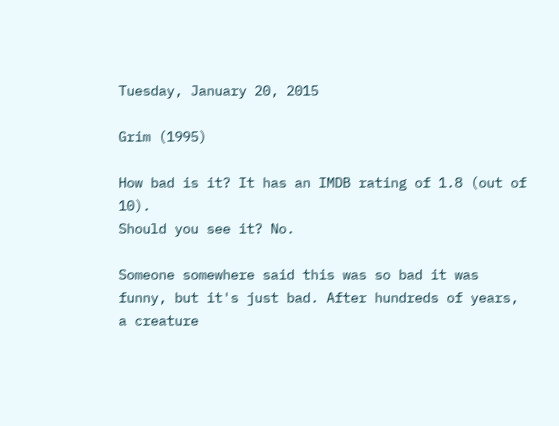Tuesday, January 20, 2015

Grim (1995)

How bad is it? It has an IMDB rating of 1.8 (out of 10).
Should you see it? No.

Someone somewhere said this was so bad it was funny, but it's just bad. After hundreds of years, a creature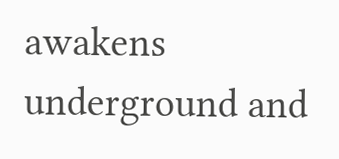awakens underground and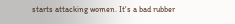starts attacking women. It's a bad rubber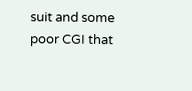suit and some poor CGI that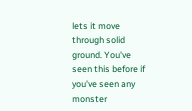lets it move through solid ground. You've seen this before if you've seen any monster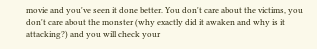movie and you've seen it done better. You don't care about the victims, you don't care about the monster (why exactly did it awaken and why is it attacking?) and you will check your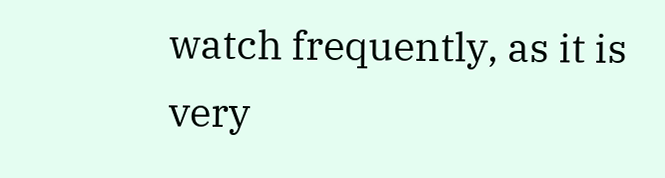watch frequently, as it is very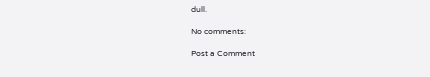dull.

No comments:

Post a Comment